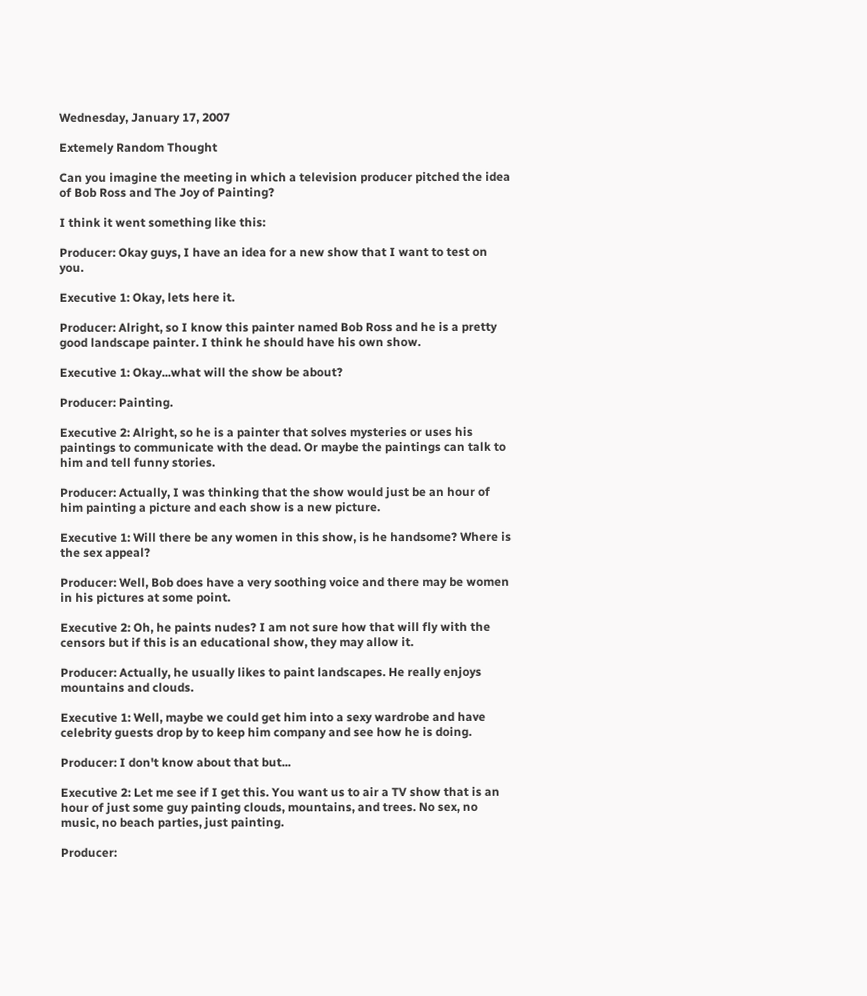Wednesday, January 17, 2007

Extemely Random Thought

Can you imagine the meeting in which a television producer pitched the idea of Bob Ross and The Joy of Painting?

I think it went something like this:

Producer: Okay guys, I have an idea for a new show that I want to test on you.

Executive 1: Okay, lets here it.

Producer: Alright, so I know this painter named Bob Ross and he is a pretty good landscape painter. I think he should have his own show.

Executive 1: Okay...what will the show be about?

Producer: Painting.

Executive 2: Alright, so he is a painter that solves mysteries or uses his paintings to communicate with the dead. Or maybe the paintings can talk to him and tell funny stories.

Producer: Actually, I was thinking that the show would just be an hour of him painting a picture and each show is a new picture.

Executive 1: Will there be any women in this show, is he handsome? Where is the sex appeal?

Producer: Well, Bob does have a very soothing voice and there may be women in his pictures at some point.

Executive 2: Oh, he paints nudes? I am not sure how that will fly with the censors but if this is an educational show, they may allow it.

Producer: Actually, he usually likes to paint landscapes. He really enjoys mountains and clouds.

Executive 1: Well, maybe we could get him into a sexy wardrobe and have celebrity guests drop by to keep him company and see how he is doing.

Producer: I don't know about that but...

Executive 2: Let me see if I get this. You want us to air a TV show that is an hour of just some guy painting clouds, mountains, and trees. No sex, no music, no beach parties, just painting.

Producer: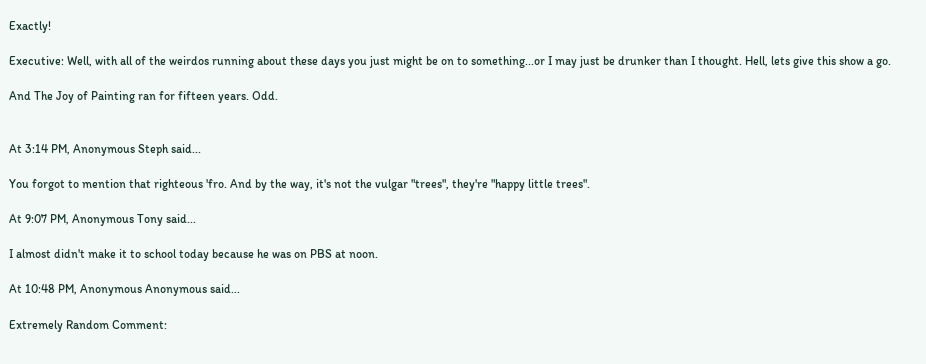Exactly!

Executive: Well, with all of the weirdos running about these days you just might be on to something...or I may just be drunker than I thought. Hell, lets give this show a go.

And The Joy of Painting ran for fifteen years. Odd.


At 3:14 PM, Anonymous Steph said...

You forgot to mention that righteous 'fro. And by the way, it's not the vulgar "trees", they're "happy little trees".

At 9:07 PM, Anonymous Tony said...

I almost didn't make it to school today because he was on PBS at noon.

At 10:48 PM, Anonymous Anonymous said...

Extremely Random Comment: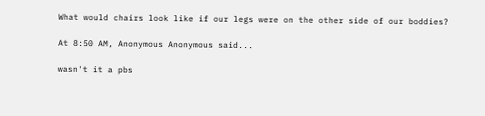What would chairs look like if our legs were on the other side of our boddies?

At 8:50 AM, Anonymous Anonymous said...

wasn't it a pbs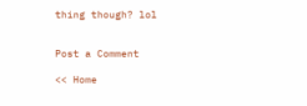thing though? lol


Post a Comment

<< Home